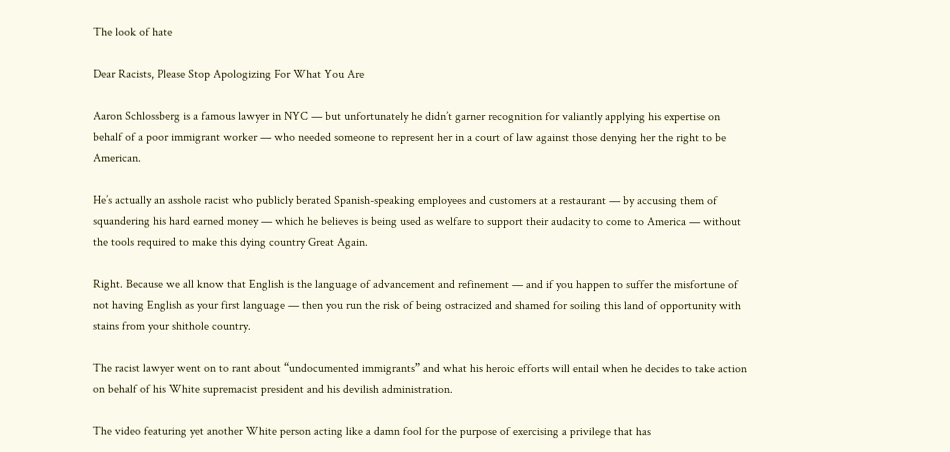The look of hate

Dear Racists, Please Stop Apologizing For What You Are

Aaron Schlossberg is a famous lawyer in NYC — but unfortunately he didn’t garner recognition for valiantly applying his expertise on behalf of a poor immigrant worker — who needed someone to represent her in a court of law against those denying her the right to be American.

He’s actually an asshole racist who publicly berated Spanish-speaking employees and customers at a restaurant — by accusing them of squandering his hard earned money — which he believes is being used as welfare to support their audacity to come to America — without the tools required to make this dying country Great Again.

Right. Because we all know that English is the language of advancement and refinement — and if you happen to suffer the misfortune of not having English as your first language — then you run the risk of being ostracized and shamed for soiling this land of opportunity with stains from your shithole country.

The racist lawyer went on to rant about “undocumented immigrants” and what his heroic efforts will entail when he decides to take action on behalf of his White supremacist president and his devilish administration.

The video featuring yet another White person acting like a damn fool for the purpose of exercising a privilege that has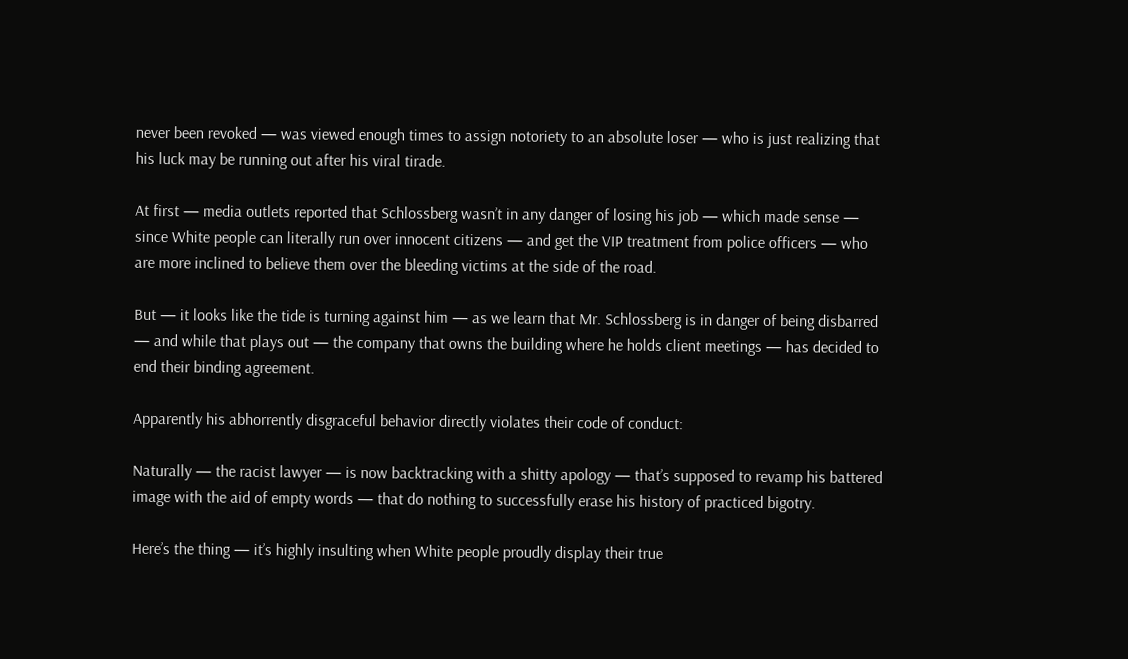never been revoked — was viewed enough times to assign notoriety to an absolute loser — who is just realizing that his luck may be running out after his viral tirade.

At first — media outlets reported that Schlossberg wasn’t in any danger of losing his job — which made sense — since White people can literally run over innocent citizens — and get the VIP treatment from police officers — who are more inclined to believe them over the bleeding victims at the side of the road.

But — it looks like the tide is turning against him — as we learn that Mr. Schlossberg is in danger of being disbarred — and while that plays out — the company that owns the building where he holds client meetings — has decided to end their binding agreement.

Apparently his abhorrently disgraceful behavior directly violates their code of conduct:

Naturally — the racist lawyer — is now backtracking with a shitty apology — that’s supposed to revamp his battered image with the aid of empty words — that do nothing to successfully erase his history of practiced bigotry.

Here’s the thing — it’s highly insulting when White people proudly display their true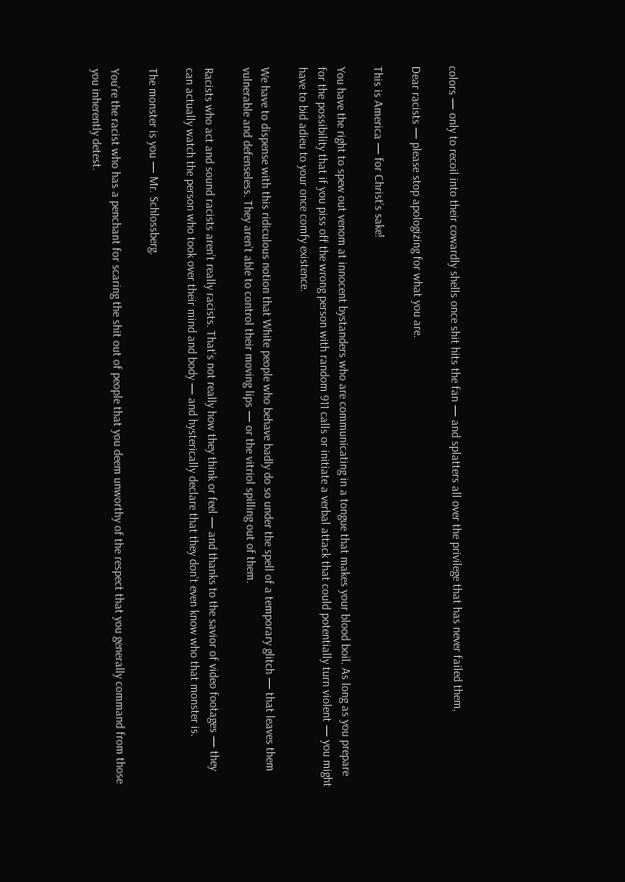colors — only to recoil into their cowardly shells once shit hits the fan — and splatters all over the privilege that has never failed them,

Dear racists — please stop apologizing for what you are.

This is America — for Christ’s sake!

You have the right to spew out venom at innocent bystanders who are communicating in a tongue that makes your blood boil. As long as you prepare for the possibility that if you piss off the wrong person with random 911 calls or initiate a verbal attack that could potentially turn violent — you might have to bid adieu to your once comfy existence.

We have to dispense with this ridiculous notion that White people who behave badly do so under the spell of a temporary glitch — that leaves them vulnerable and defenseless. They aren’t able to control their moving lips — or the vitriol spilling out of them.

Racists who act and sound racists aren’t really racists. That’s not really how they think or feel — and thanks to the savior of video footages — they can actually watch the person who took over their mind and body — and hysterically declare that they don’t even know who that monster is.

The monster is you — Mr. Schlossberg.

You’re the racist who has a penchant for scaring the shit out of people that you deem unworthy of the respect that you generally command from those you inherently detest.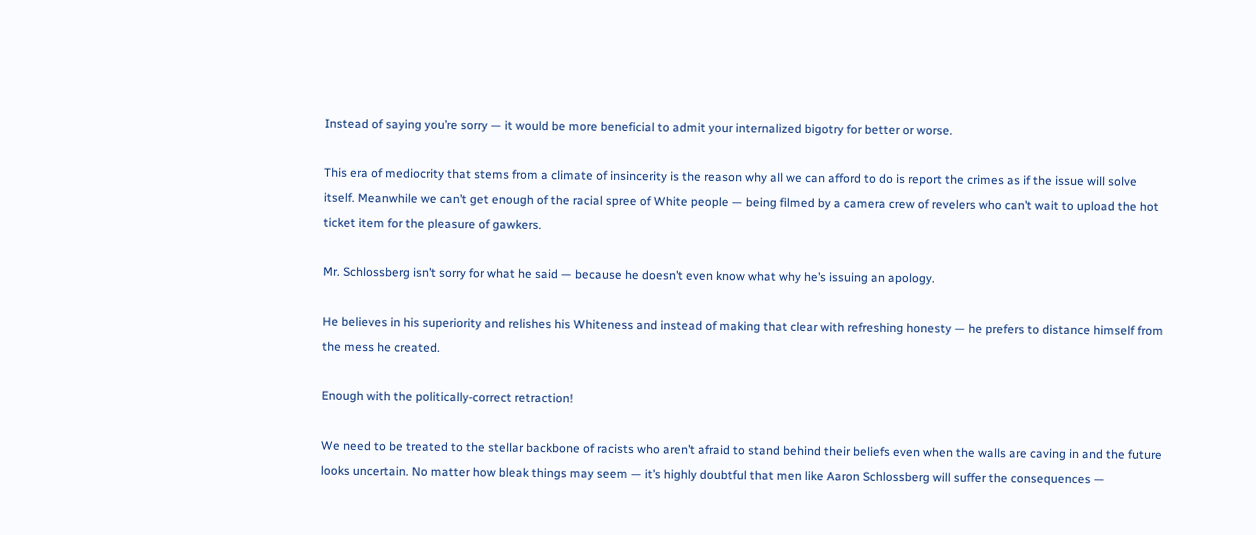Instead of saying you’re sorry — it would be more beneficial to admit your internalized bigotry for better or worse.

This era of mediocrity that stems from a climate of insincerity is the reason why all we can afford to do is report the crimes as if the issue will solve itself. Meanwhile we can’t get enough of the racial spree of White people — being filmed by a camera crew of revelers who can’t wait to upload the hot ticket item for the pleasure of gawkers.

Mr. Schlossberg isn’t sorry for what he said — because he doesn’t even know what why he’s issuing an apology.

He believes in his superiority and relishes his Whiteness and instead of making that clear with refreshing honesty — he prefers to distance himself from the mess he created.

Enough with the politically-correct retraction!

We need to be treated to the stellar backbone of racists who aren’t afraid to stand behind their beliefs even when the walls are caving in and the future looks uncertain. No matter how bleak things may seem — it’s highly doubtful that men like Aaron Schlossberg will suffer the consequences —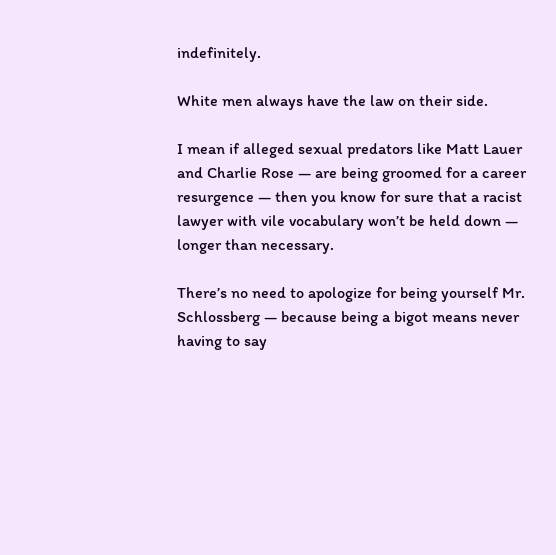indefinitely.

White men always have the law on their side.

I mean if alleged sexual predators like Matt Lauer and Charlie Rose — are being groomed for a career resurgence — then you know for sure that a racist lawyer with vile vocabulary won’t be held down — longer than necessary.

There’s no need to apologize for being yourself Mr. Schlossberg — because being a bigot means never having to say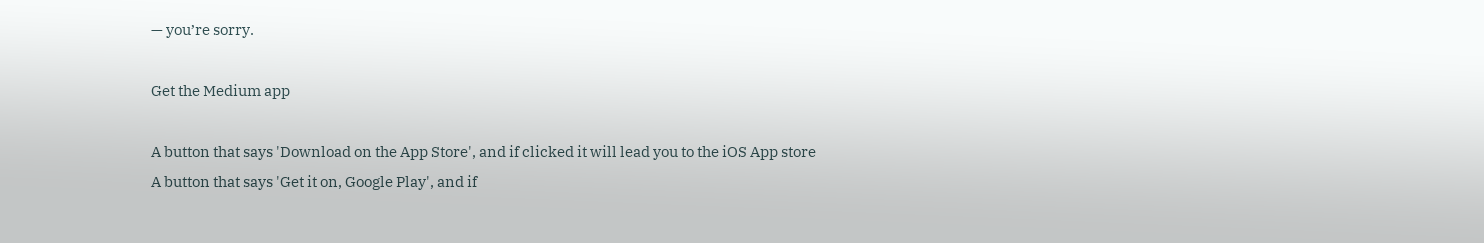— you’re sorry.

Get the Medium app

A button that says 'Download on the App Store', and if clicked it will lead you to the iOS App store
A button that says 'Get it on, Google Play', and if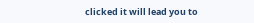clicked it will lead you to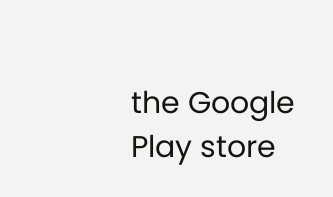the Google Play store